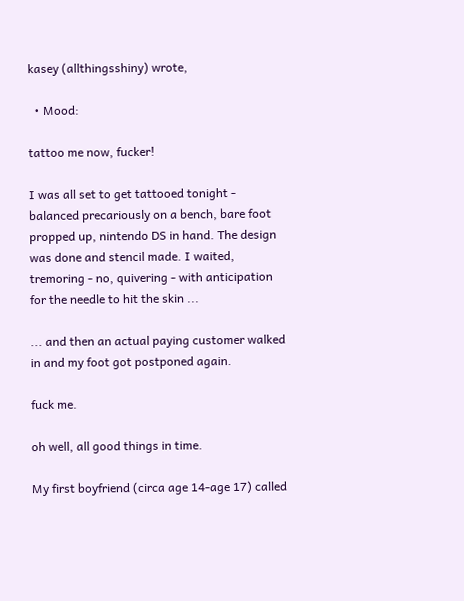kasey (allthingsshiny) wrote,

  • Mood:

tattoo me now, fucker!

I was all set to get tattooed tonight - balanced precariously on a bench, bare foot propped up, nintendo DS in hand. The design was done and stencil made. I waited, tremoring - no, quivering - with anticipation for the needle to hit the skin ...

... and then an actual paying customer walked in and my foot got postponed again.

fuck me.

oh well, all good things in time.

My first boyfriend (circa age 14-age 17) called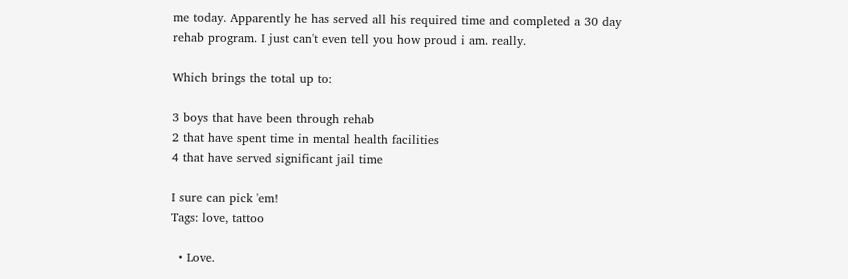me today. Apparently he has served all his required time and completed a 30 day rehab program. I just can't even tell you how proud i am. really.

Which brings the total up to:

3 boys that have been through rehab
2 that have spent time in mental health facilities
4 that have served significant jail time

I sure can pick 'em!
Tags: love, tattoo

  • Love.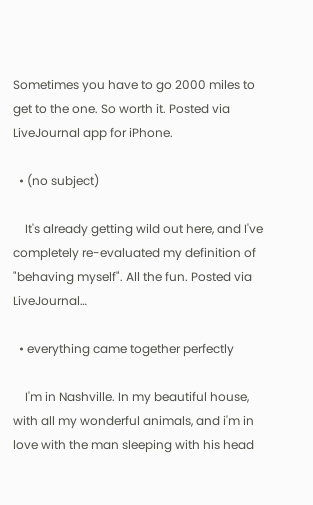Sometimes you have to go 2000 miles to get to the one. So worth it. Posted via LiveJournal app for iPhone.

  • (no subject)

    It's already getting wild out here, and I've completely re-evaluated my definition of "behaving myself". All the fun. Posted via LiveJournal…

  • everything came together perfectly

    I'm in Nashville. In my beautiful house, with all my wonderful animals, and i'm in love with the man sleeping with his head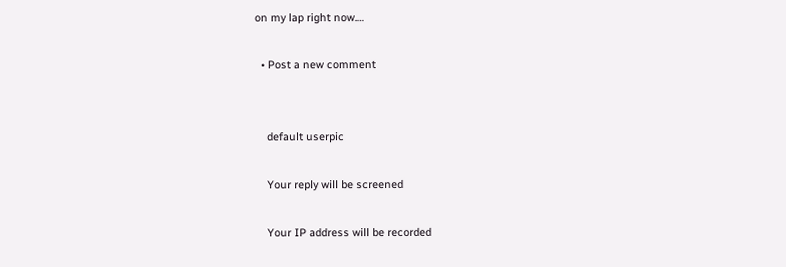on my lap right now.…

  • Post a new comment


    default userpic

    Your reply will be screened

    Your IP address will be recorded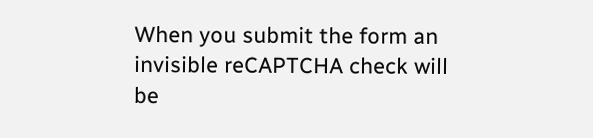When you submit the form an invisible reCAPTCHA check will be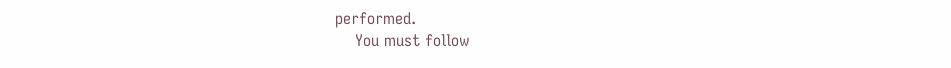performed.
    You must follow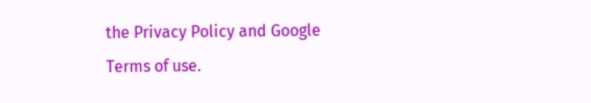the Privacy Policy and Google Terms of use.